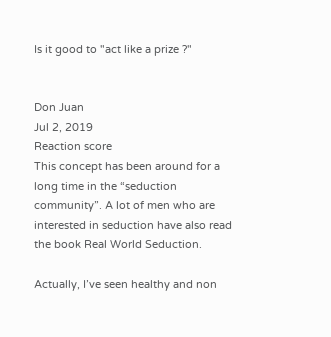Is it good to "act like a prize ?"


Don Juan
Jul 2, 2019
Reaction score
This concept has been around for a long time in the “seduction community”. A lot of men who are interested in seduction have also read the book Real World Seduction.

Actually, I’ve seen healthy and non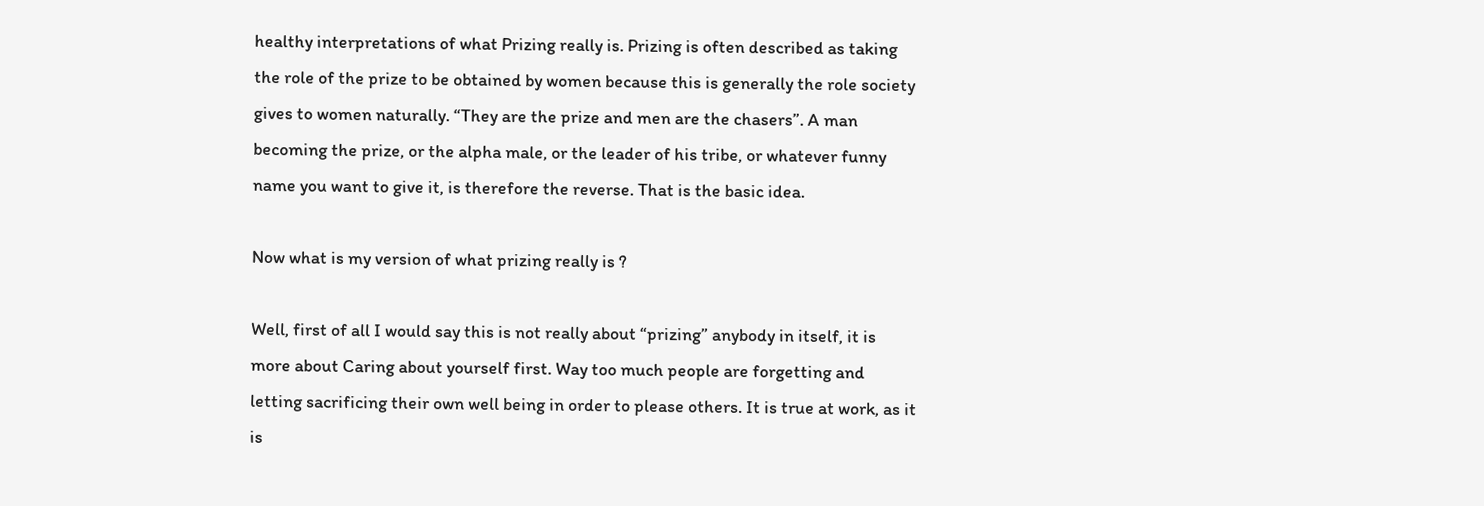healthy interpretations of what Prizing really is. Prizing is often described as taking the role of the prize to be obtained by women because this is generally the role society gives to women naturally. “They are the prize and men are the chasers”. A man becoming the prize, or the alpha male, or the leader of his tribe, or whatever funny name you want to give it, is therefore the reverse. That is the basic idea.

Now what is my version of what prizing really is ?

Well, first of all I would say this is not really about “prizing” anybody in itself, it is more about Caring about yourself first. Way too much people are forgetting and letting sacrificing their own well being in order to please others. It is true at work, as it is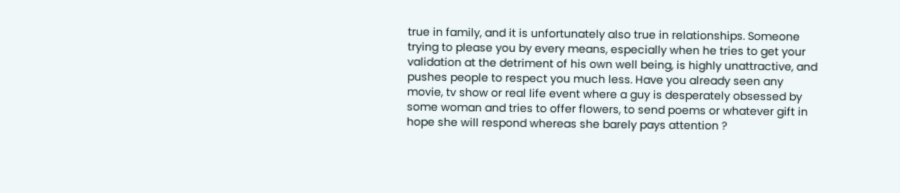true in family, and it is unfortunately also true in relationships. Someone trying to please you by every means, especially when he tries to get your validation at the detriment of his own well being, is highly unattractive, and pushes people to respect you much less. Have you already seen any movie, tv show or real life event where a guy is desperately obsessed by some woman and tries to offer flowers, to send poems or whatever gift in hope she will respond whereas she barely pays attention ?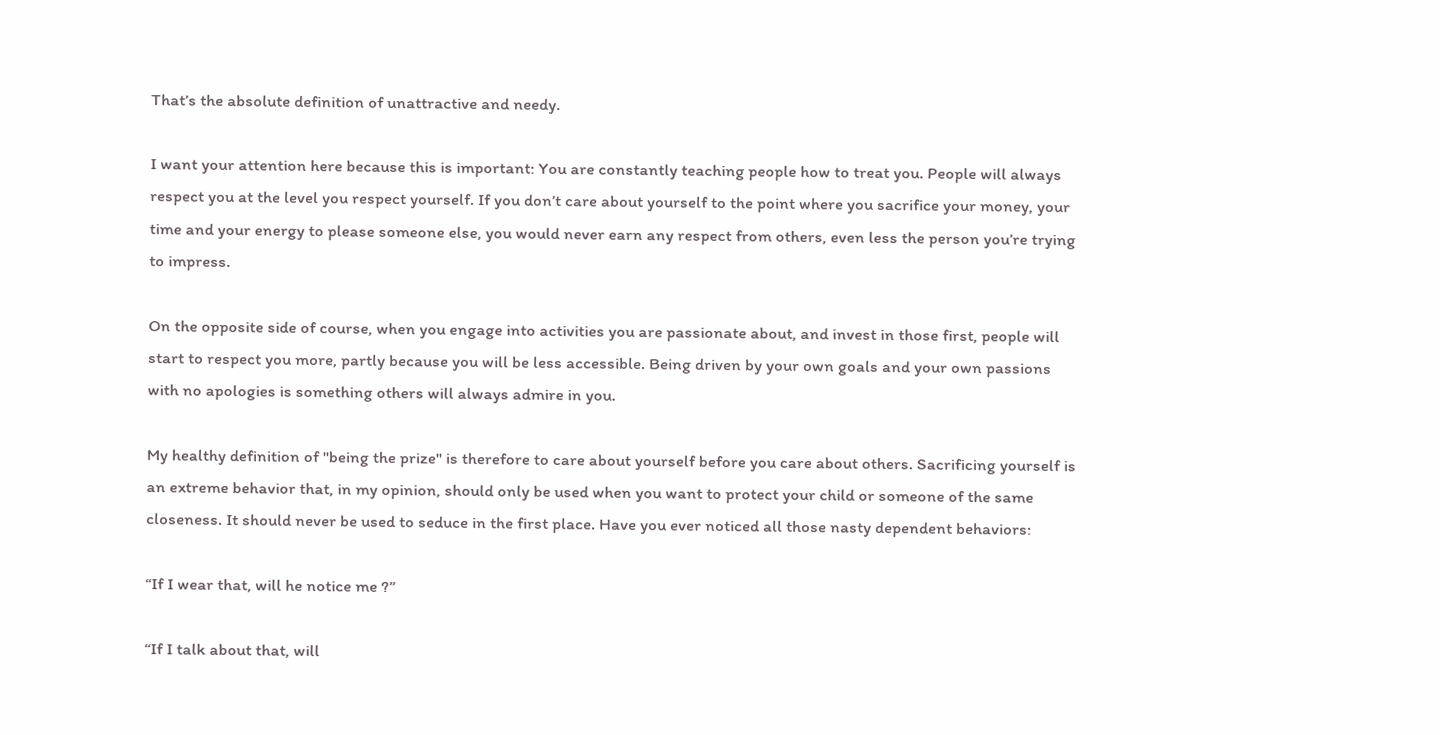That’s the absolute definition of unattractive and needy.

I want your attention here because this is important: You are constantly teaching people how to treat you. People will always respect you at the level you respect yourself. If you don’t care about yourself to the point where you sacrifice your money, your time and your energy to please someone else, you would never earn any respect from others, even less the person you’re trying to impress.

On the opposite side of course, when you engage into activities you are passionate about, and invest in those first, people will start to respect you more, partly because you will be less accessible. Being driven by your own goals and your own passions with no apologies is something others will always admire in you.

My healthy definition of "being the prize" is therefore to care about yourself before you care about others. Sacrificing yourself is an extreme behavior that, in my opinion, should only be used when you want to protect your child or someone of the same closeness. It should never be used to seduce in the first place. Have you ever noticed all those nasty dependent behaviors:

“If I wear that, will he notice me ?”

“If I talk about that, will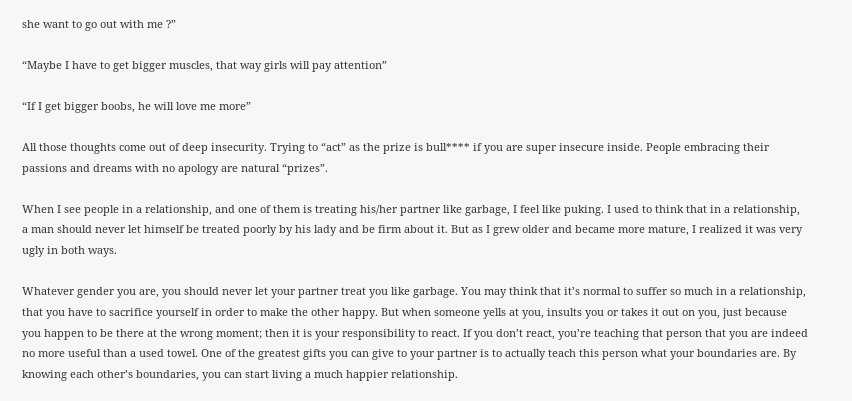she want to go out with me ?”

“Maybe I have to get bigger muscles, that way girls will pay attention”

“If I get bigger boobs, he will love me more”

All those thoughts come out of deep insecurity. Trying to “act” as the prize is bull**** if you are super insecure inside. People embracing their passions and dreams with no apology are natural “prizes”.

When I see people in a relationship, and one of them is treating his/her partner like garbage, I feel like puking. I used to think that in a relationship, a man should never let himself be treated poorly by his lady and be firm about it. But as I grew older and became more mature, I realized it was very ugly in both ways.

Whatever gender you are, you should never let your partner treat you like garbage. You may think that it’s normal to suffer so much in a relationship, that you have to sacrifice yourself in order to make the other happy. But when someone yells at you, insults you or takes it out on you, just because you happen to be there at the wrong moment; then it is your responsibility to react. If you don’t react, you’re teaching that person that you are indeed no more useful than a used towel. One of the greatest gifts you can give to your partner is to actually teach this person what your boundaries are. By knowing each other’s boundaries, you can start living a much happier relationship.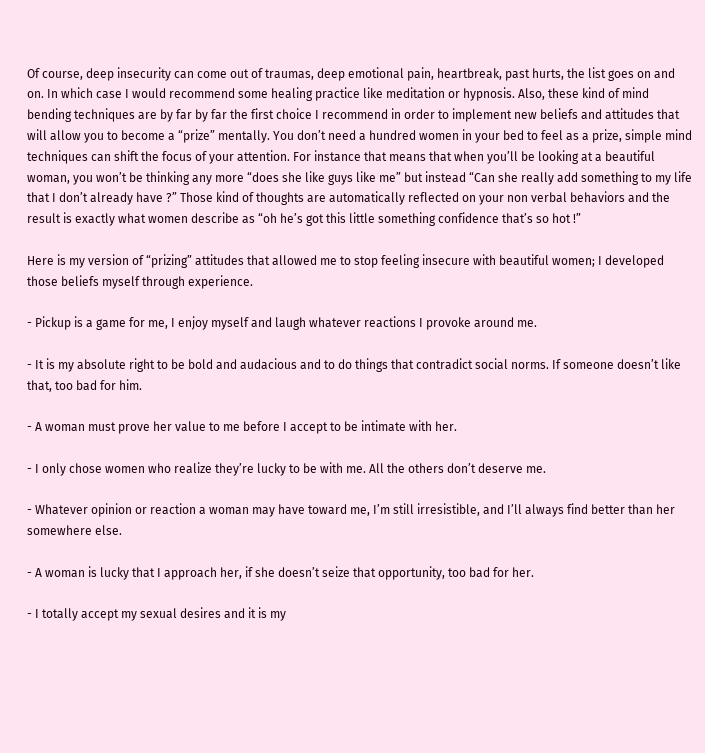Of course, deep insecurity can come out of traumas, deep emotional pain, heartbreak, past hurts, the list goes on and on. In which case I would recommend some healing practice like meditation or hypnosis. Also, these kind of mind bending techniques are by far by far the first choice I recommend in order to implement new beliefs and attitudes that will allow you to become a “prize” mentally. You don’t need a hundred women in your bed to feel as a prize, simple mind techniques can shift the focus of your attention. For instance that means that when you’ll be looking at a beautiful woman, you won’t be thinking any more “does she like guys like me” but instead “Can she really add something to my life that I don’t already have ?” Those kind of thoughts are automatically reflected on your non verbal behaviors and the result is exactly what women describe as “oh he’s got this little something confidence that’s so hot !”

Here is my version of “prizing” attitudes that allowed me to stop feeling insecure with beautiful women; I developed those beliefs myself through experience.

- Pickup is a game for me, I enjoy myself and laugh whatever reactions I provoke around me.

- It is my absolute right to be bold and audacious and to do things that contradict social norms. If someone doesn’t like that, too bad for him.

- A woman must prove her value to me before I accept to be intimate with her.

- I only chose women who realize they’re lucky to be with me. All the others don’t deserve me.

- Whatever opinion or reaction a woman may have toward me, I’m still irresistible, and I’ll always find better than her somewhere else.

- A woman is lucky that I approach her, if she doesn’t seize that opportunity, too bad for her.

- I totally accept my sexual desires and it is my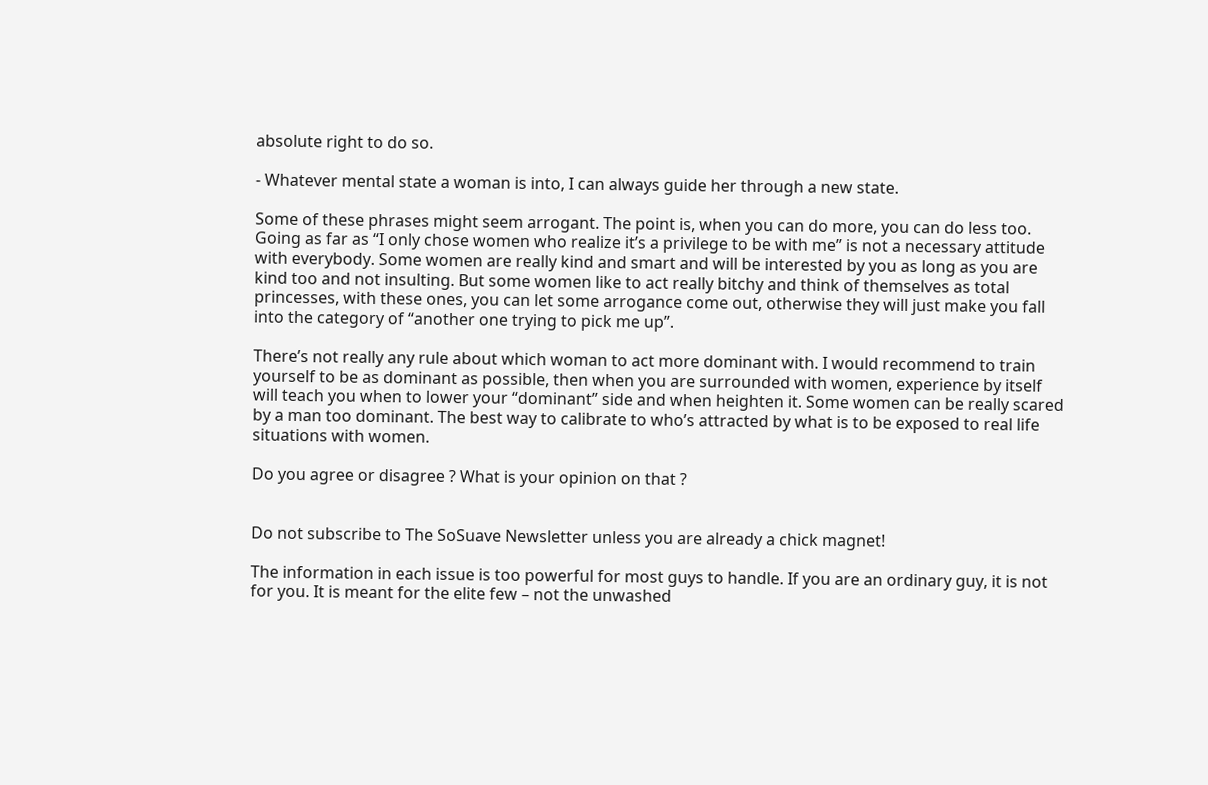absolute right to do so.

- Whatever mental state a woman is into, I can always guide her through a new state.

Some of these phrases might seem arrogant. The point is, when you can do more, you can do less too. Going as far as “I only chose women who realize it’s a privilege to be with me” is not a necessary attitude with everybody. Some women are really kind and smart and will be interested by you as long as you are kind too and not insulting. But some women like to act really bitchy and think of themselves as total princesses, with these ones, you can let some arrogance come out, otherwise they will just make you fall into the category of “another one trying to pick me up”.

There’s not really any rule about which woman to act more dominant with. I would recommend to train yourself to be as dominant as possible, then when you are surrounded with women, experience by itself will teach you when to lower your “dominant” side and when heighten it. Some women can be really scared by a man too dominant. The best way to calibrate to who’s attracted by what is to be exposed to real life situations with women.

Do you agree or disagree ? What is your opinion on that ?


Do not subscribe to The SoSuave Newsletter unless you are already a chick magnet!

The information in each issue is too powerful for most guys to handle. If you are an ordinary guy, it is not for you. It is meant for the elite few – not the unwashed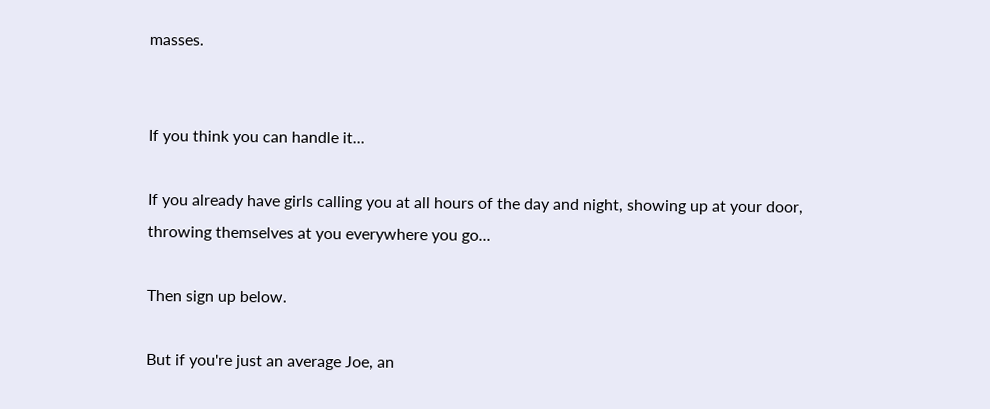masses.


If you think you can handle it...

If you already have girls calling you at all hours of the day and night, showing up at your door, throwing themselves at you everywhere you go...

Then sign up below.

But if you're just an average Joe, an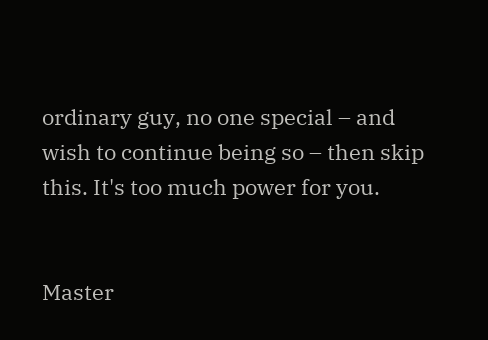ordinary guy, no one special – and wish to continue being so – then skip this. It's too much power for you.


Master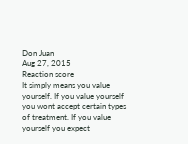Don Juan
Aug 27, 2015
Reaction score
It simply means you value yourself. If you value yourself you wont accept certain types of treatment. If you value yourself you expect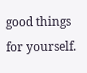good things for yourself.